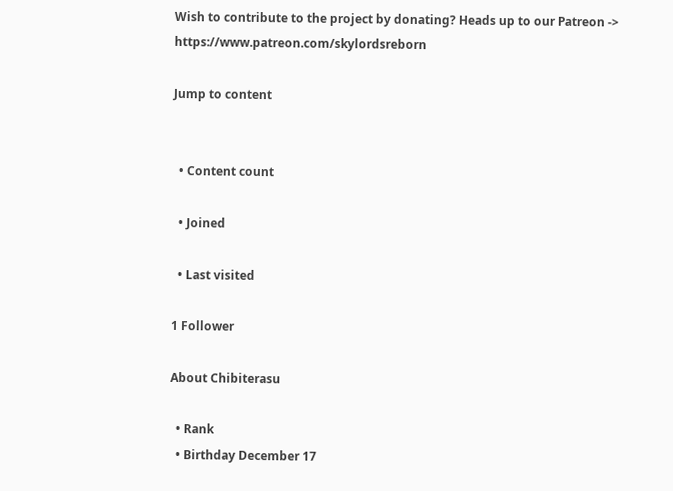Wish to contribute to the project by donating? Heads up to our Patreon -> https://www.patreon.com/skylordsreborn

Jump to content


  • Content count

  • Joined

  • Last visited

1 Follower

About Chibiterasu

  • Rank
  • Birthday December 17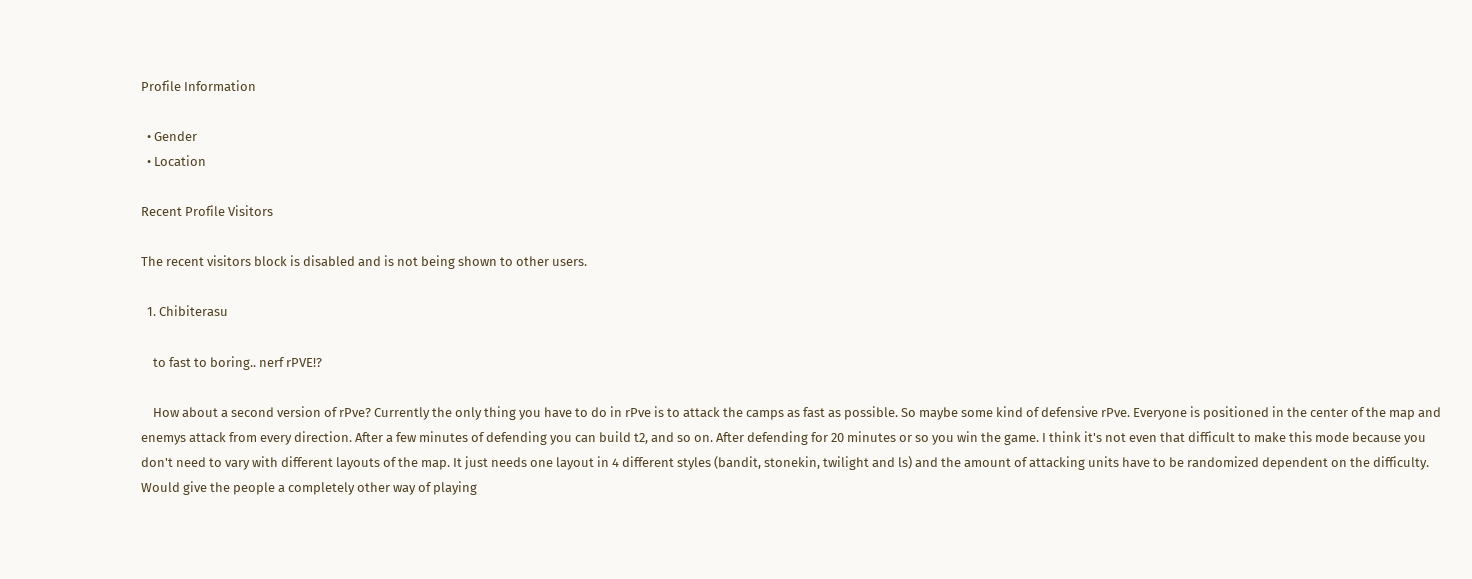Profile Information

  • Gender
  • Location

Recent Profile Visitors

The recent visitors block is disabled and is not being shown to other users.

  1. Chibiterasu

    to fast to boring.. nerf rPVE!?

    How about a second version of rPve? Currently the only thing you have to do in rPve is to attack the camps as fast as possible. So maybe some kind of defensive rPve. Everyone is positioned in the center of the map and enemys attack from every direction. After a few minutes of defending you can build t2, and so on. After defending for 20 minutes or so you win the game. I think it's not even that difficult to make this mode because you don't need to vary with different layouts of the map. It just needs one layout in 4 different styles (bandit, stonekin, twilight and ls) and the amount of attacking units have to be randomized dependent on the difficulty. Would give the people a completely other way of playing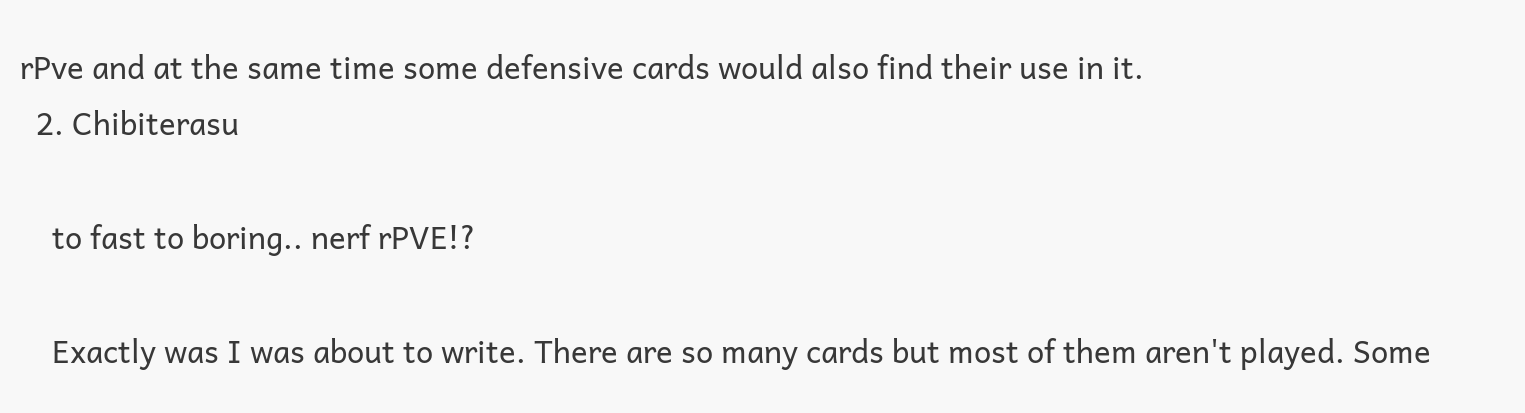rPve and at the same time some defensive cards would also find their use in it.
  2. Chibiterasu

    to fast to boring.. nerf rPVE!?

    Exactly was I was about to write. There are so many cards but most of them aren't played. Some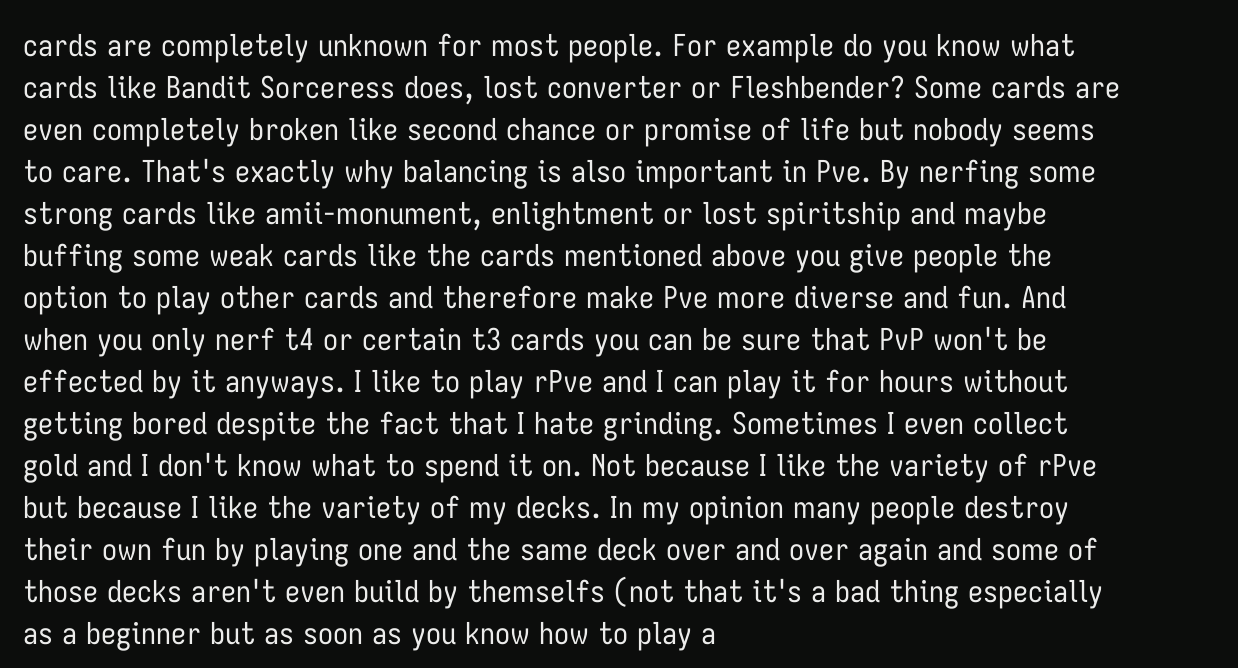cards are completely unknown for most people. For example do you know what cards like Bandit Sorceress does, lost converter or Fleshbender? Some cards are even completely broken like second chance or promise of life but nobody seems to care. That's exactly why balancing is also important in Pve. By nerfing some strong cards like amii-monument, enlightment or lost spiritship and maybe buffing some weak cards like the cards mentioned above you give people the option to play other cards and therefore make Pve more diverse and fun. And when you only nerf t4 or certain t3 cards you can be sure that PvP won't be effected by it anyways. I like to play rPve and I can play it for hours without getting bored despite the fact that I hate grinding. Sometimes I even collect gold and I don't know what to spend it on. Not because I like the variety of rPve but because I like the variety of my decks. In my opinion many people destroy their own fun by playing one and the same deck over and over again and some of those decks aren't even build by themselfs (not that it's a bad thing especially as a beginner but as soon as you know how to play a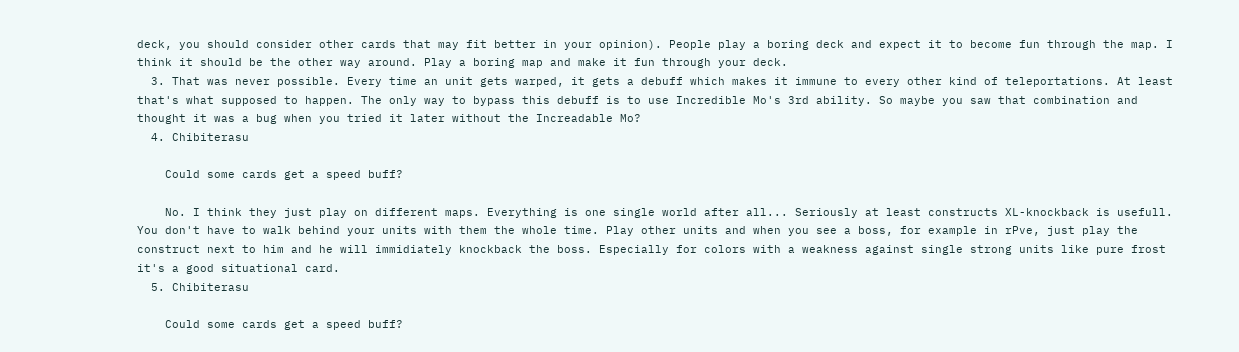deck, you should consider other cards that may fit better in your opinion). People play a boring deck and expect it to become fun through the map. I think it should be the other way around. Play a boring map and make it fun through your deck.
  3. That was never possible. Every time an unit gets warped, it gets a debuff which makes it immune to every other kind of teleportations. At least that's what supposed to happen. The only way to bypass this debuff is to use Incredible Mo's 3rd ability. So maybe you saw that combination and thought it was a bug when you tried it later without the Increadable Mo?
  4. Chibiterasu

    Could some cards get a speed buff?

    No. I think they just play on different maps. Everything is one single world after all... Seriously at least constructs XL-knockback is usefull. You don't have to walk behind your units with them the whole time. Play other units and when you see a boss, for example in rPve, just play the construct next to him and he will immidiately knockback the boss. Especially for colors with a weakness against single strong units like pure frost it's a good situational card.
  5. Chibiterasu

    Could some cards get a speed buff?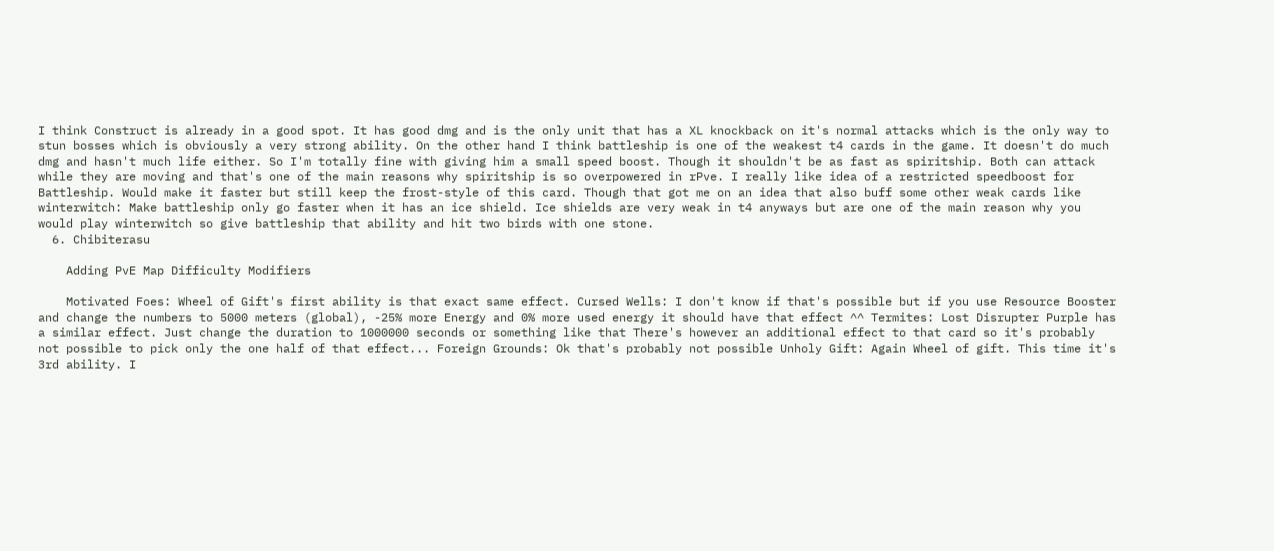I think Construct is already in a good spot. It has good dmg and is the only unit that has a XL knockback on it's normal attacks which is the only way to stun bosses which is obviously a very strong ability. On the other hand I think battleship is one of the weakest t4 cards in the game. It doesn't do much dmg and hasn't much life either. So I'm totally fine with giving him a small speed boost. Though it shouldn't be as fast as spiritship. Both can attack while they are moving and that's one of the main reasons why spiritship is so overpowered in rPve. I really like idea of a restricted speedboost for Battleship. Would make it faster but still keep the frost-style of this card. Though that got me on an idea that also buff some other weak cards like winterwitch: Make battleship only go faster when it has an ice shield. Ice shields are very weak in t4 anyways but are one of the main reason why you would play winterwitch so give battleship that ability and hit two birds with one stone.
  6. Chibiterasu

    Adding PvE Map Difficulty Modifiers

    Motivated Foes: Wheel of Gift's first ability is that exact same effect. Cursed Wells: I don't know if that's possible but if you use Resource Booster and change the numbers to 5000 meters (global), -25% more Energy and 0% more used energy it should have that effect ^^ Termites: Lost Disrupter Purple has a similar effect. Just change the duration to 1000000 seconds or something like that There's however an additional effect to that card so it's probably not possible to pick only the one half of that effect... Foreign Grounds: Ok that's probably not possible Unholy Gift: Again Wheel of gift. This time it's 3rd ability. I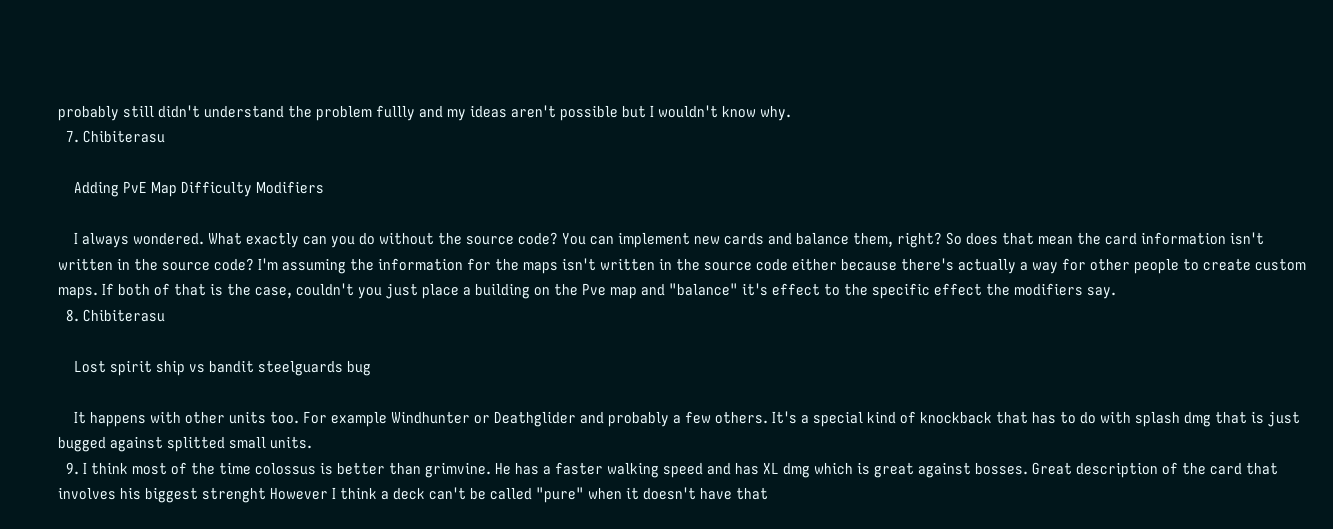probably still didn't understand the problem fullly and my ideas aren't possible but I wouldn't know why.
  7. Chibiterasu

    Adding PvE Map Difficulty Modifiers

    I always wondered. What exactly can you do without the source code? You can implement new cards and balance them, right? So does that mean the card information isn't written in the source code? I'm assuming the information for the maps isn't written in the source code either because there's actually a way for other people to create custom maps. If both of that is the case, couldn't you just place a building on the Pve map and "balance" it's effect to the specific effect the modifiers say.
  8. Chibiterasu

    Lost spirit ship vs bandit steelguards bug

    It happens with other units too. For example Windhunter or Deathglider and probably a few others. It's a special kind of knockback that has to do with splash dmg that is just bugged against splitted small units.
  9. I think most of the time colossus is better than grimvine. He has a faster walking speed and has XL dmg which is great against bosses. Great description of the card that involves his biggest strenght However I think a deck can't be called "pure" when it doesn't have that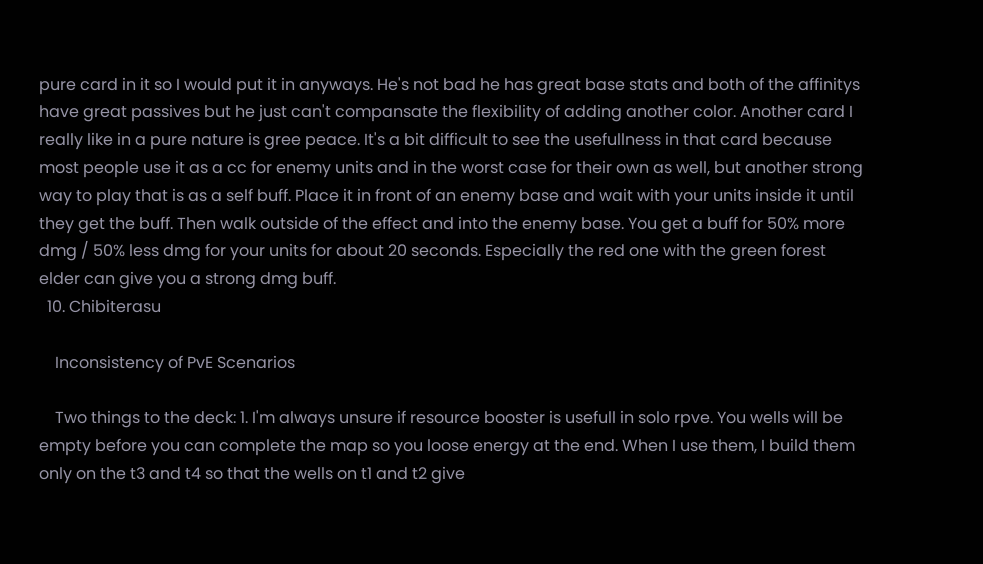pure card in it so I would put it in anyways. He's not bad he has great base stats and both of the affinitys have great passives but he just can't compansate the flexibility of adding another color. Another card I really like in a pure nature is gree peace. It's a bit difficult to see the usefullness in that card because most people use it as a cc for enemy units and in the worst case for their own as well, but another strong way to play that is as a self buff. Place it in front of an enemy base and wait with your units inside it until they get the buff. Then walk outside of the effect and into the enemy base. You get a buff for 50% more dmg / 50% less dmg for your units for about 20 seconds. Especially the red one with the green forest elder can give you a strong dmg buff.
  10. Chibiterasu

    Inconsistency of PvE Scenarios

    Two things to the deck: 1. I'm always unsure if resource booster is usefull in solo rpve. You wells will be empty before you can complete the map so you loose energy at the end. When I use them, I build them only on the t3 and t4 so that the wells on t1 and t2 give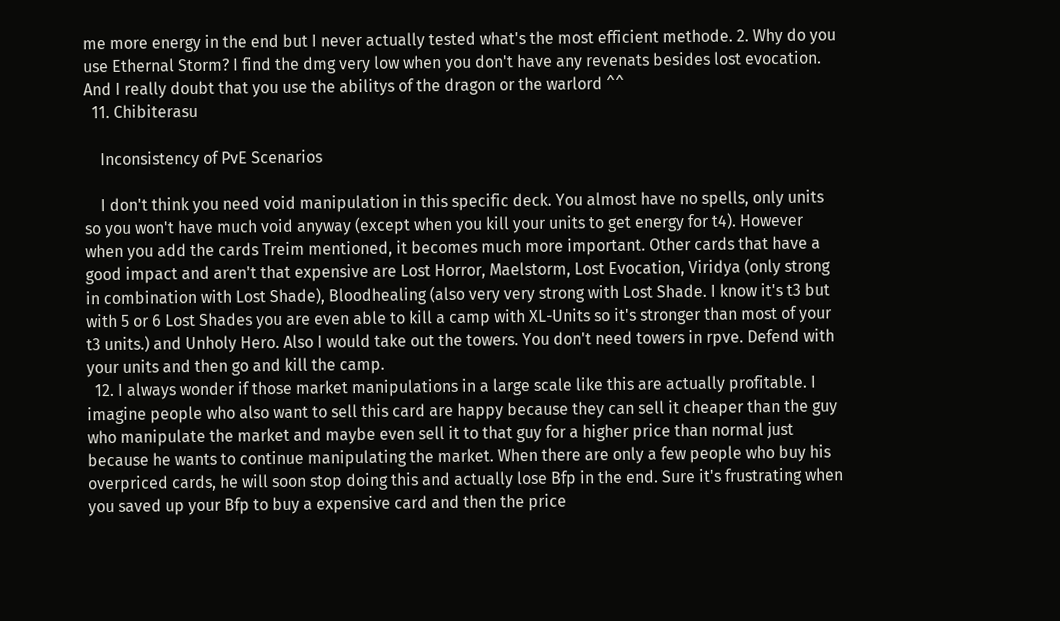me more energy in the end but I never actually tested what's the most efficient methode. 2. Why do you use Ethernal Storm? I find the dmg very low when you don't have any revenats besides lost evocation. And I really doubt that you use the abilitys of the dragon or the warlord ^^
  11. Chibiterasu

    Inconsistency of PvE Scenarios

    I don't think you need void manipulation in this specific deck. You almost have no spells, only units so you won't have much void anyway (except when you kill your units to get energy for t4). However when you add the cards Treim mentioned, it becomes much more important. Other cards that have a good impact and aren't that expensive are Lost Horror, Maelstorm, Lost Evocation, Viridya (only strong in combination with Lost Shade), Bloodhealing (also very very strong with Lost Shade. I know it's t3 but with 5 or 6 Lost Shades you are even able to kill a camp with XL-Units so it's stronger than most of your t3 units.) and Unholy Hero. Also I would take out the towers. You don't need towers in rpve. Defend with your units and then go and kill the camp.
  12. I always wonder if those market manipulations in a large scale like this are actually profitable. I imagine people who also want to sell this card are happy because they can sell it cheaper than the guy who manipulate the market and maybe even sell it to that guy for a higher price than normal just because he wants to continue manipulating the market. When there are only a few people who buy his overpriced cards, he will soon stop doing this and actually lose Bfp in the end. Sure it's frustrating when you saved up your Bfp to buy a expensive card and then the price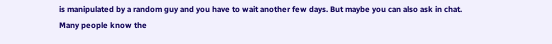is manipulated by a random guy and you have to wait another few days. But maybe you can also ask in chat. Many people know the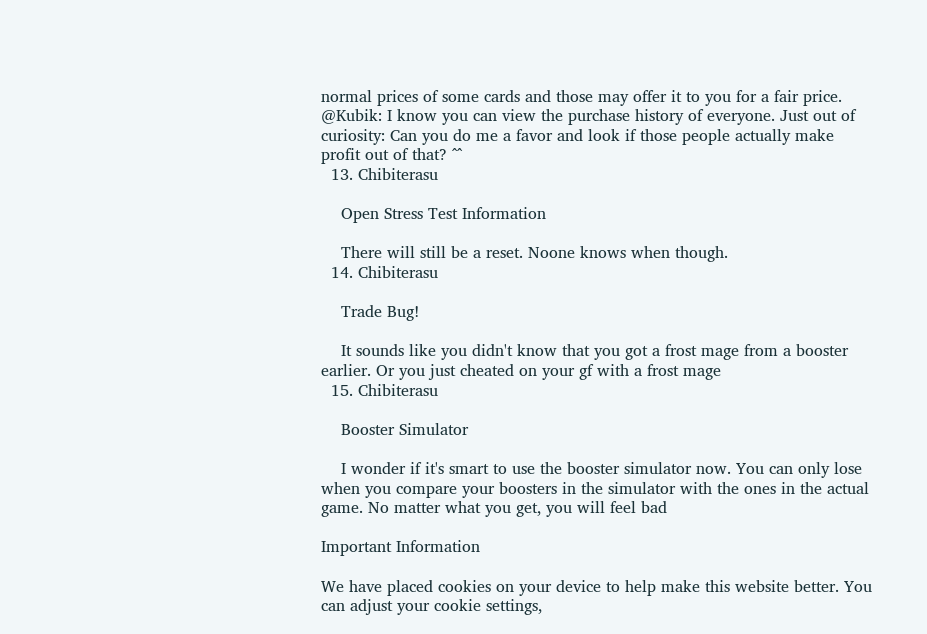normal prices of some cards and those may offer it to you for a fair price. @Kubik: I know you can view the purchase history of everyone. Just out of curiosity: Can you do me a favor and look if those people actually make profit out of that? ^^
  13. Chibiterasu

    Open Stress Test Information

    There will still be a reset. Noone knows when though.
  14. Chibiterasu

    Trade Bug!

    It sounds like you didn't know that you got a frost mage from a booster earlier. Or you just cheated on your gf with a frost mage
  15. Chibiterasu

    Booster Simulator

    I wonder if it's smart to use the booster simulator now. You can only lose when you compare your boosters in the simulator with the ones in the actual game. No matter what you get, you will feel bad

Important Information

We have placed cookies on your device to help make this website better. You can adjust your cookie settings,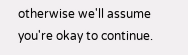otherwise we'll assume you're okay to continue.